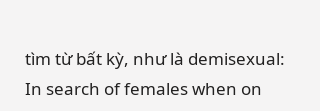tìm từ bất kỳ, như là demisexual:
In search of females when on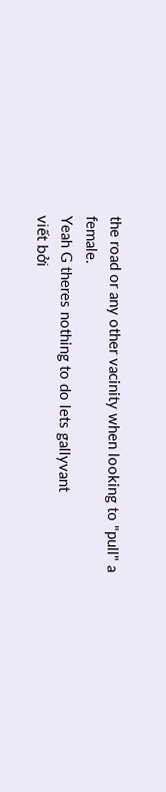the road or any other vacinity when looking to "pull" a female.
Yeah G theres nothing to do lets gallyvant
viết bởi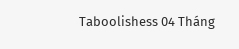Taboolishess 04 Tháng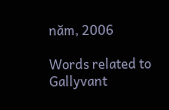năm, 2006

Words related to Gallyvant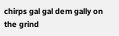chirps gal gal dem gally on the grind